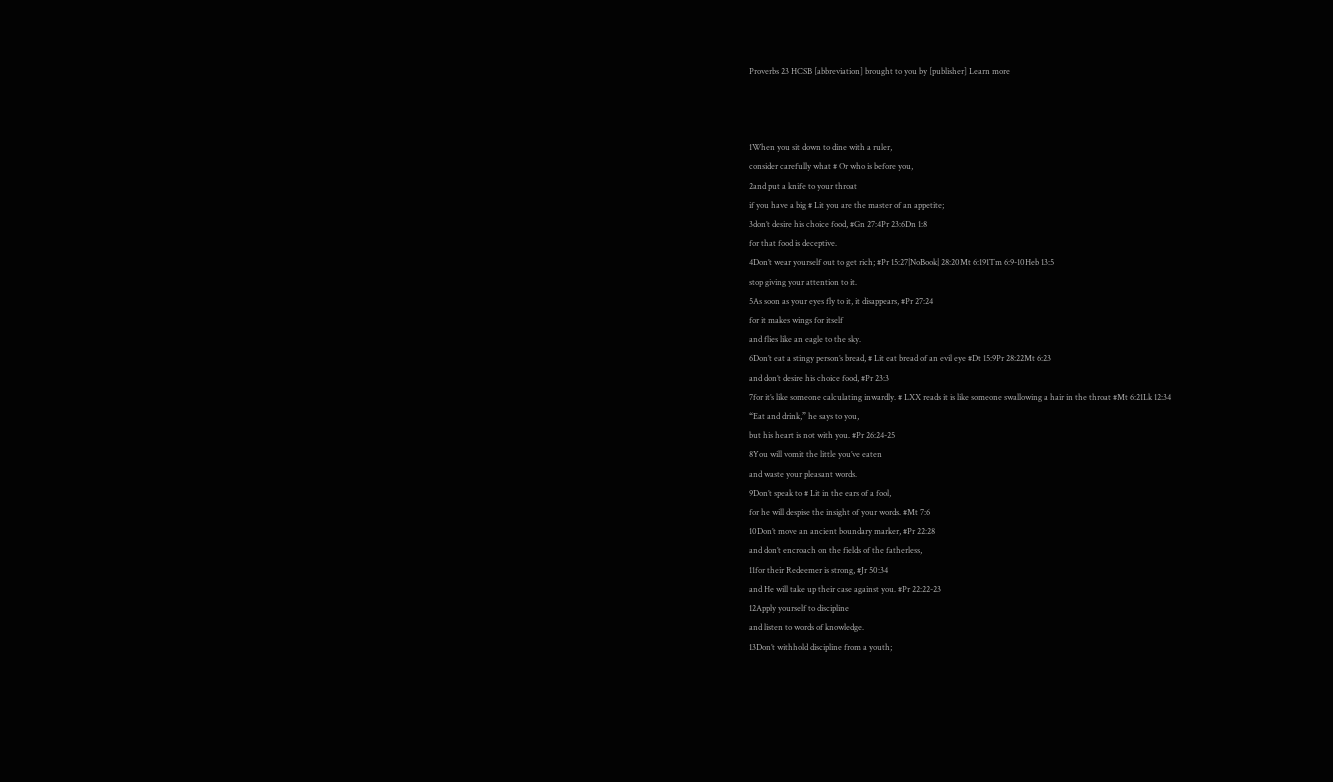Proverbs 23 HCSB [abbreviation] brought to you by [publisher] Learn more



1When you sit down to dine with a ruler,
consider carefully what # Or who is before you,
2and put a knife to your throat
if you have a big # Lit you are the master of an appetite;
3don’t desire his choice food, #Gn 27:4Pr 23:6Dn 1:8
for that food is deceptive.
4Don’t wear yourself out to get rich; #Pr 15:27|NoBook| 28:20Mt 6:191Tm 6:9-10Heb 13:5
stop giving your attention to it.
5As soon as your eyes fly to it, it disappears, #Pr 27:24
for it makes wings for itself
and flies like an eagle to the sky.
6Don’t eat a stingy person’s bread, # Lit eat bread of an evil eye #Dt 15:9Pr 28:22Mt 6:23
and don’t desire his choice food, #Pr 23:3
7for it’s like someone calculating inwardly. # LXX reads it is like someone swallowing a hair in the throat #Mt 6:21Lk 12:34
“Eat and drink,” he says to you,
but his heart is not with you. #Pr 26:24-25
8You will vomit the little you’ve eaten
and waste your pleasant words.
9Don’t speak to # Lit in the ears of a fool,
for he will despise the insight of your words. #Mt 7:6
10Don’t move an ancient boundary marker, #Pr 22:28
and don’t encroach on the fields of the fatherless,
11for their Redeemer is strong, #Jr 50:34
and He will take up their case against you. #Pr 22:22-23
12Apply yourself to discipline
and listen to words of knowledge.
13Don’t withhold discipline from a youth;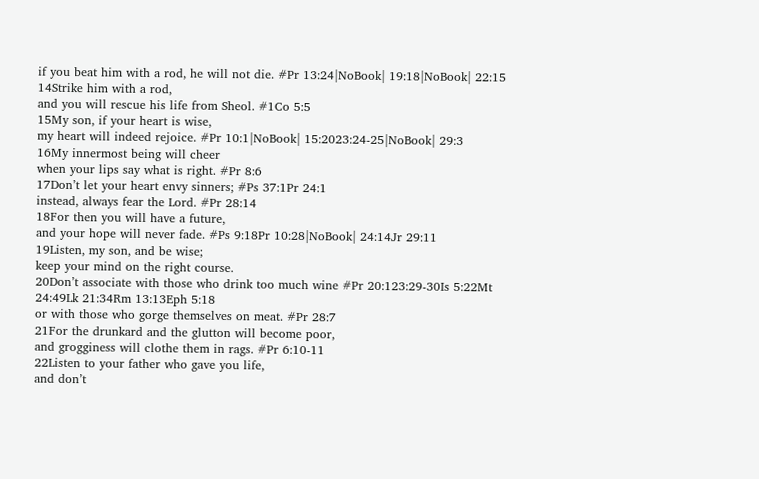if you beat him with a rod, he will not die. #Pr 13:24|NoBook| 19:18|NoBook| 22:15
14Strike him with a rod,
and you will rescue his life from Sheol. #1Co 5:5
15My son, if your heart is wise,
my heart will indeed rejoice. #Pr 10:1|NoBook| 15:2023:24-25|NoBook| 29:3
16My innermost being will cheer
when your lips say what is right. #Pr 8:6
17Don’t let your heart envy sinners; #Ps 37:1Pr 24:1
instead, always fear the Lord. #Pr 28:14
18For then you will have a future,
and your hope will never fade. #Ps 9:18Pr 10:28|NoBook| 24:14Jr 29:11
19Listen, my son, and be wise;
keep your mind on the right course.
20Don’t associate with those who drink too much wine #Pr 20:123:29-30Is 5:22Mt 24:49Lk 21:34Rm 13:13Eph 5:18
or with those who gorge themselves on meat. #Pr 28:7
21For the drunkard and the glutton will become poor,
and grogginess will clothe them in rags. #Pr 6:10-11
22Listen to your father who gave you life,
and don’t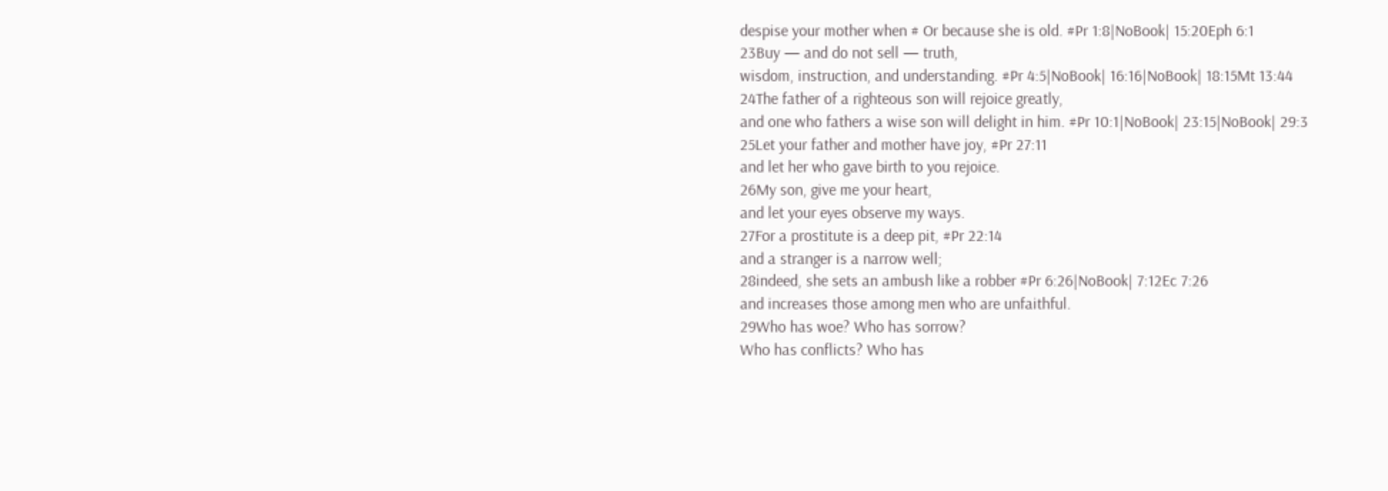despise your mother when # Or because she is old. #Pr 1:8|NoBook| 15:20Eph 6:1
23Buy — and do not sell — truth,
wisdom, instruction, and understanding. #Pr 4:5|NoBook| 16:16|NoBook| 18:15Mt 13:44
24The father of a righteous son will rejoice greatly,
and one who fathers a wise son will delight in him. #Pr 10:1|NoBook| 23:15|NoBook| 29:3
25Let your father and mother have joy, #Pr 27:11
and let her who gave birth to you rejoice.
26My son, give me your heart,
and let your eyes observe my ways.
27For a prostitute is a deep pit, #Pr 22:14
and a stranger is a narrow well;
28indeed, she sets an ambush like a robber #Pr 6:26|NoBook| 7:12Ec 7:26
and increases those among men who are unfaithful.
29Who has woe? Who has sorrow?
Who has conflicts? Who has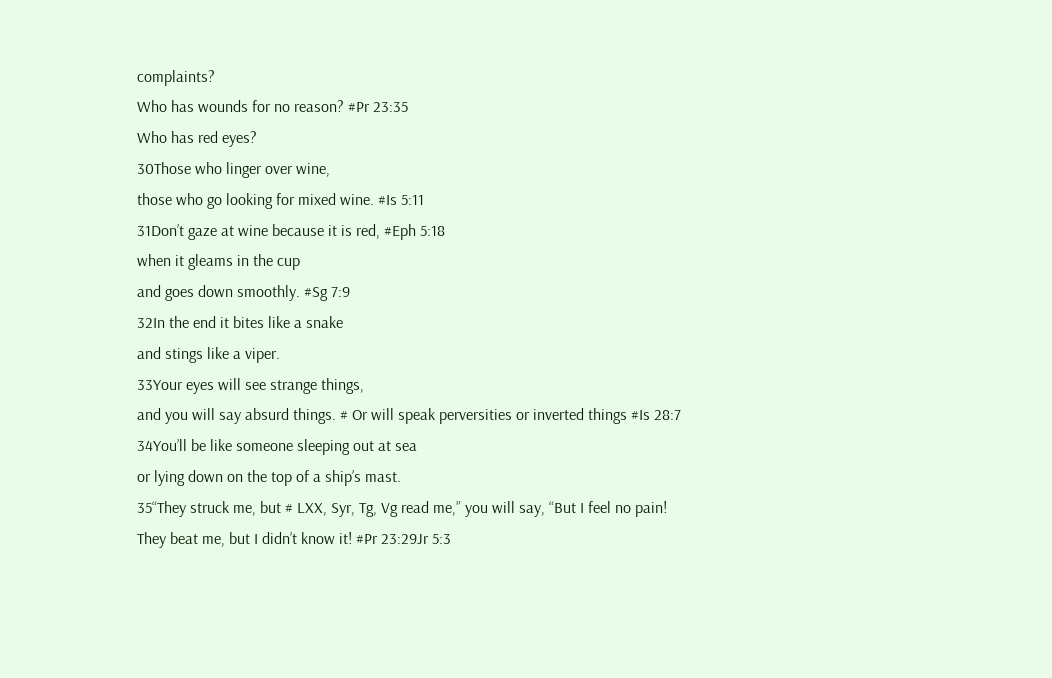complaints?
Who has wounds for no reason? #Pr 23:35
Who has red eyes?
30Those who linger over wine,
those who go looking for mixed wine. #Is 5:11
31Don’t gaze at wine because it is red, #Eph 5:18
when it gleams in the cup
and goes down smoothly. #Sg 7:9
32In the end it bites like a snake
and stings like a viper.
33Your eyes will see strange things,
and you will say absurd things. # Or will speak perversities or inverted things #Is 28:7
34You’ll be like someone sleeping out at sea
or lying down on the top of a ship’s mast.
35“They struck me, but # LXX, Syr, Tg, Vg read me,” you will say, “But I feel no pain!
They beat me, but I didn’t know it! #Pr 23:29Jr 5:3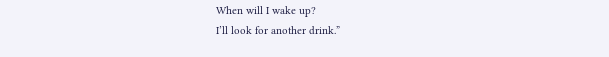When will I wake up?
I’ll look for another drink.”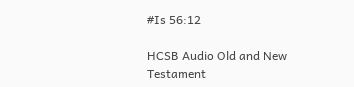#Is 56:12

HCSB Audio Old and New Testament